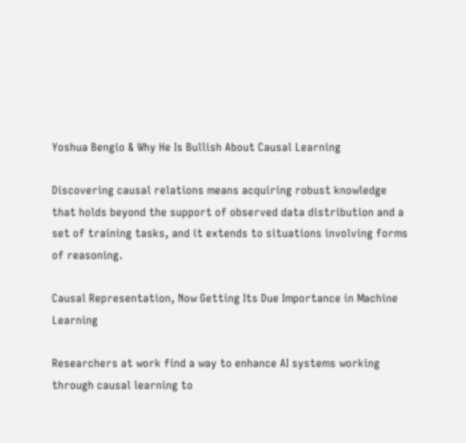Yoshua Bengio & Why He Is Bullish About Causal Learning

Discovering causal relations means acquiring robust knowledge that holds beyond the support of observed data distribution and a set of training tasks, and it extends to situations involving forms of reasoning.

Causal Representation, Now Getting Its Due Importance in Machine Learning

Researchers at work find a way to enhance AI systems working through causal learning to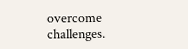overcome challenges.